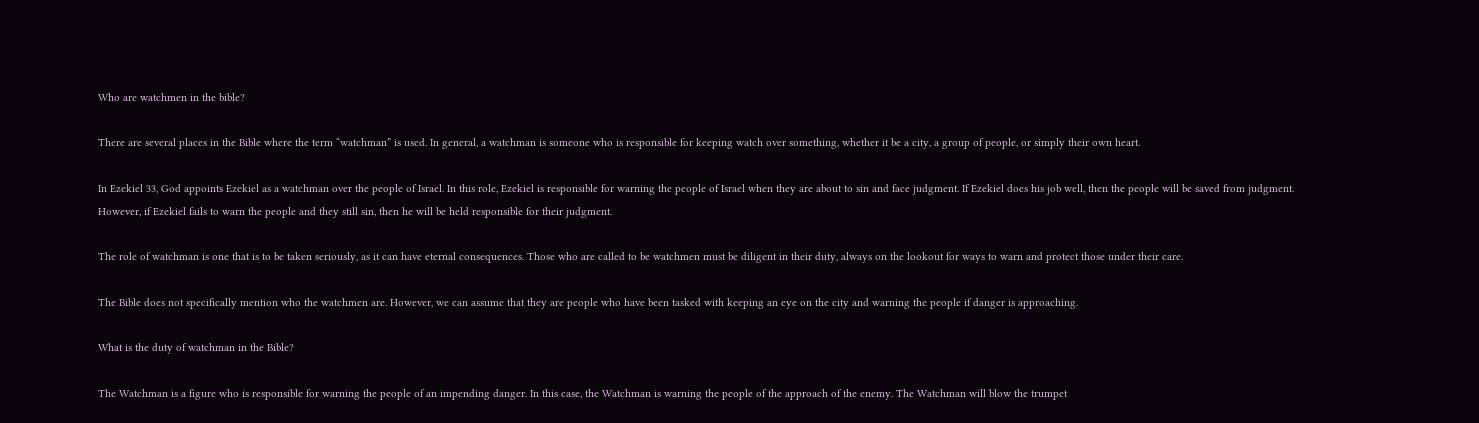Who are watchmen in the bible?

There are several places in the Bible where the term “watchman” is used. In general, a watchman is someone who is responsible for keeping watch over something, whether it be a city, a group of people, or simply their own heart.

In Ezekiel 33, God appoints Ezekiel as a watchman over the people of Israel. In this role, Ezekiel is responsible for warning the people of Israel when they are about to sin and face judgment. If Ezekiel does his job well, then the people will be saved from judgment. However, if Ezekiel fails to warn the people and they still sin, then he will be held responsible for their judgment.

The role of watchman is one that is to be taken seriously, as it can have eternal consequences. Those who are called to be watchmen must be diligent in their duty, always on the lookout for ways to warn and protect those under their care.

The Bible does not specifically mention who the watchmen are. However, we can assume that they are people who have been tasked with keeping an eye on the city and warning the people if danger is approaching.

What is the duty of watchman in the Bible?

The Watchman is a figure who is responsible for warning the people of an impending danger. In this case, the Watchman is warning the people of the approach of the enemy. The Watchman will blow the trumpet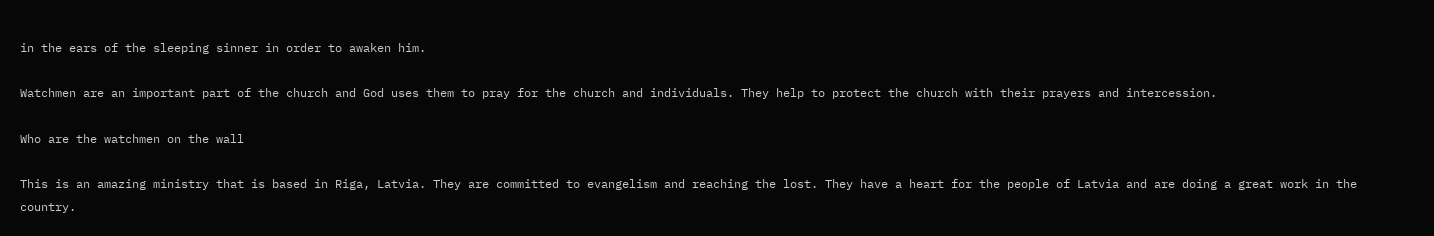in the ears of the sleeping sinner in order to awaken him.

Watchmen are an important part of the church and God uses them to pray for the church and individuals. They help to protect the church with their prayers and intercession.

Who are the watchmen on the wall

This is an amazing ministry that is based in Riga, Latvia. They are committed to evangelism and reaching the lost. They have a heart for the people of Latvia and are doing a great work in the country.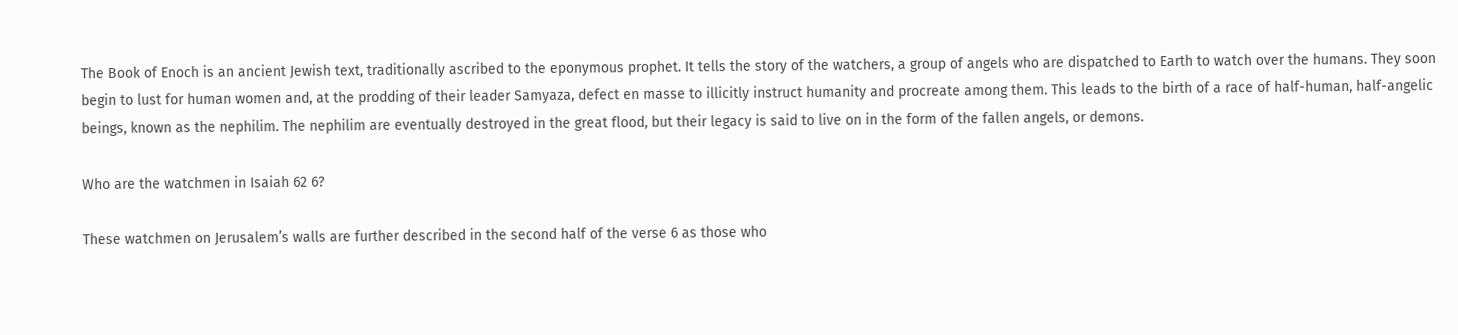The Book of Enoch is an ancient Jewish text, traditionally ascribed to the eponymous prophet. It tells the story of the watchers, a group of angels who are dispatched to Earth to watch over the humans. They soon begin to lust for human women and, at the prodding of their leader Samyaza, defect en masse to illicitly instruct humanity and procreate among them. This leads to the birth of a race of half-human, half-angelic beings, known as the nephilim. The nephilim are eventually destroyed in the great flood, but their legacy is said to live on in the form of the fallen angels, or demons.

Who are the watchmen in Isaiah 62 6?

These watchmen on Jerusalem’s walls are further described in the second half of the verse 6 as those who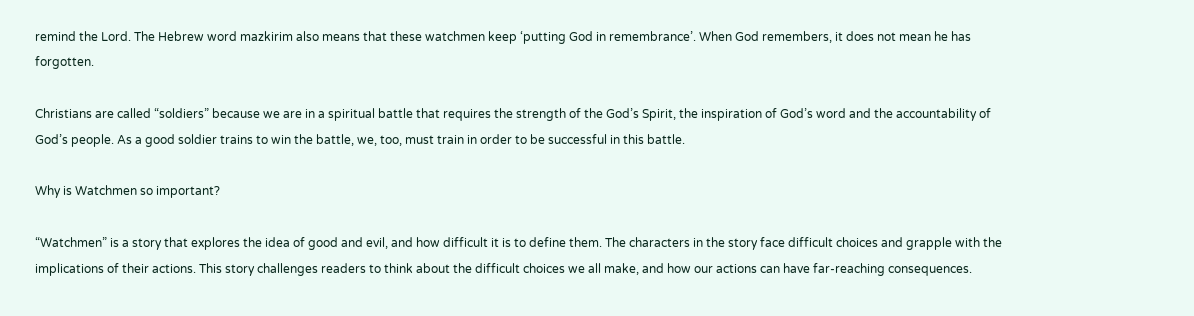remind the Lord. The Hebrew word mazkirim also means that these watchmen keep ‘putting God in remembrance’. When God remembers, it does not mean he has forgotten.

Christians are called “soldiers” because we are in a spiritual battle that requires the strength of the God’s Spirit, the inspiration of God’s word and the accountability of God’s people. As a good soldier trains to win the battle, we, too, must train in order to be successful in this battle.

Why is Watchmen so important?

“Watchmen” is a story that explores the idea of good and evil, and how difficult it is to define them. The characters in the story face difficult choices and grapple with the implications of their actions. This story challenges readers to think about the difficult choices we all make, and how our actions can have far-reaching consequences.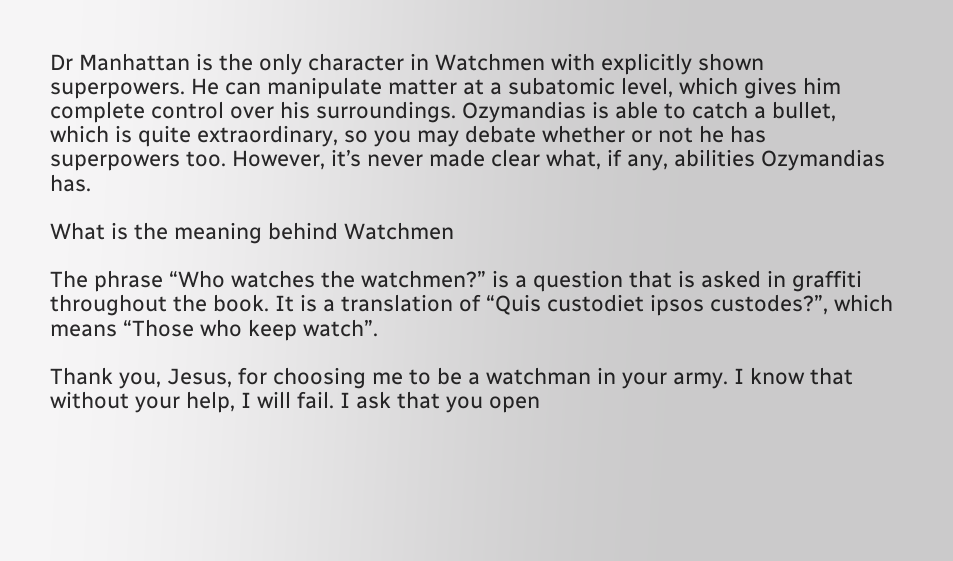Dr Manhattan is the only character in Watchmen with explicitly shown superpowers. He can manipulate matter at a subatomic level, which gives him complete control over his surroundings. Ozymandias is able to catch a bullet, which is quite extraordinary, so you may debate whether or not he has superpowers too. However, it’s never made clear what, if any, abilities Ozymandias has.

What is the meaning behind Watchmen

The phrase “Who watches the watchmen?” is a question that is asked in graffiti throughout the book. It is a translation of “Quis custodiet ipsos custodes?”, which means “Those who keep watch”.

Thank you, Jesus, for choosing me to be a watchman in your army. I know that without your help, I will fail. I ask that you open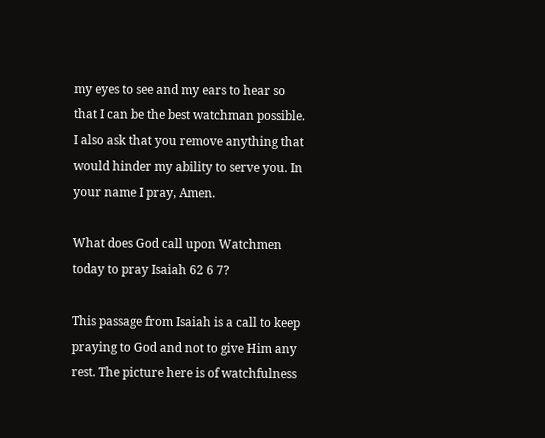my eyes to see and my ears to hear so that I can be the best watchman possible. I also ask that you remove anything that would hinder my ability to serve you. In your name I pray, Amen.

What does God call upon Watchmen today to pray Isaiah 62 6 7?

This passage from Isaiah is a call to keep praying to God and not to give Him any rest. The picture here is of watchfulness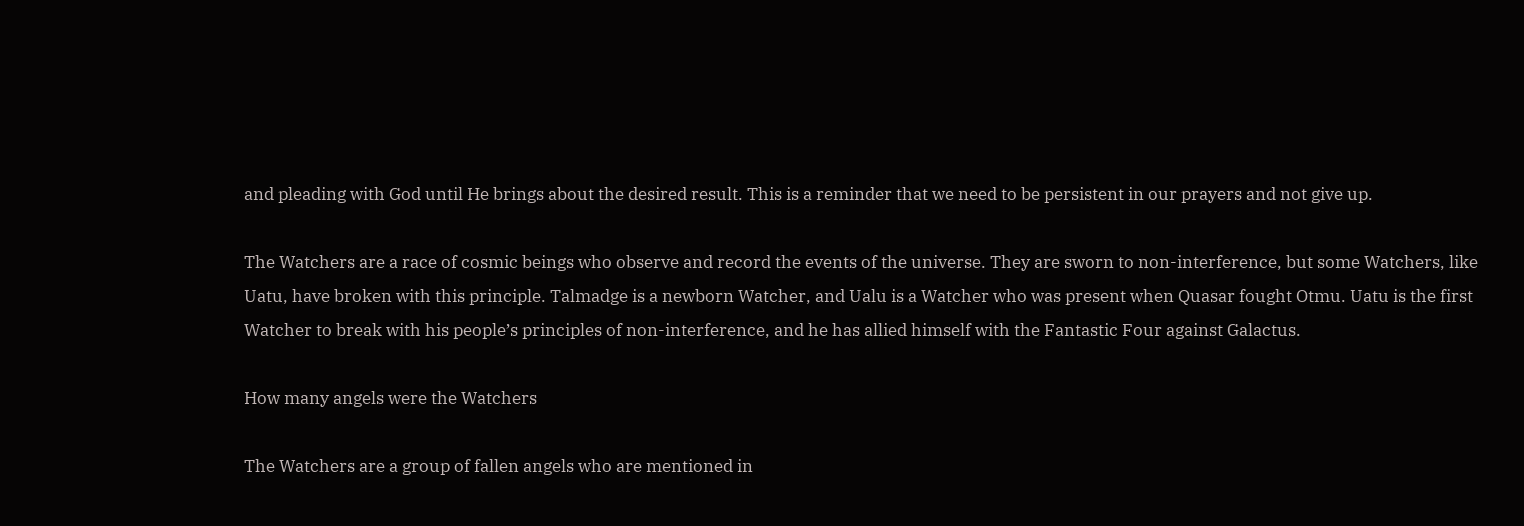and pleading with God until He brings about the desired result. This is a reminder that we need to be persistent in our prayers and not give up.

The Watchers are a race of cosmic beings who observe and record the events of the universe. They are sworn to non-interference, but some Watchers, like Uatu, have broken with this principle. Talmadge is a newborn Watcher, and Ualu is a Watcher who was present when Quasar fought Otmu. Uatu is the first Watcher to break with his people’s principles of non-interference, and he has allied himself with the Fantastic Four against Galactus.

How many angels were the Watchers

The Watchers are a group of fallen angels who are mentioned in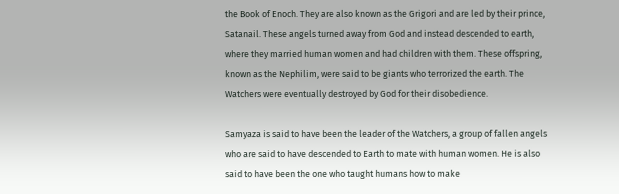the Book of Enoch. They are also known as the Grigori and are led by their prince, Satanail. These angels turned away from God and instead descended to earth, where they married human women and had children with them. These offspring, known as the Nephilim, were said to be giants who terrorized the earth. The Watchers were eventually destroyed by God for their disobedience.

Samyaza is said to have been the leader of the Watchers, a group of fallen angels who are said to have descended to Earth to mate with human women. He is also said to have been the one who taught humans how to make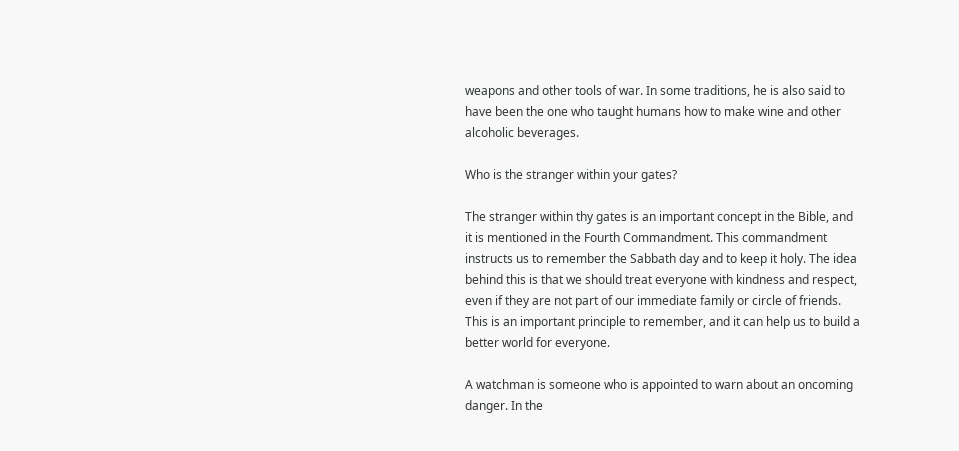weapons and other tools of war. In some traditions, he is also said to have been the one who taught humans how to make wine and other alcoholic beverages.

Who is the stranger within your gates?

The stranger within thy gates is an important concept in the Bible, and it is mentioned in the Fourth Commandment. This commandment instructs us to remember the Sabbath day and to keep it holy. The idea behind this is that we should treat everyone with kindness and respect, even if they are not part of our immediate family or circle of friends. This is an important principle to remember, and it can help us to build a better world for everyone.

A watchman is someone who is appointed to warn about an oncoming danger. In the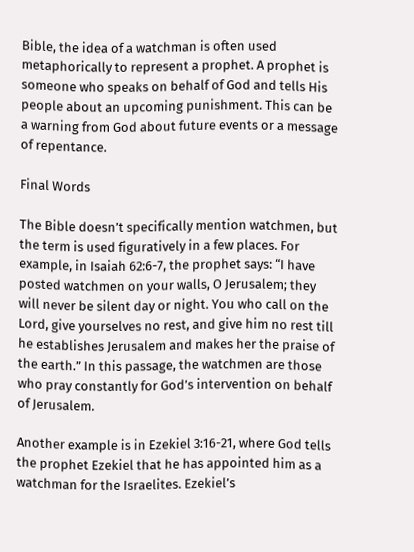Bible, the idea of a watchman is often used metaphorically to represent a prophet. A prophet is someone who speaks on behalf of God and tells His people about an upcoming punishment. This can be a warning from God about future events or a message of repentance.

Final Words

The Bible doesn’t specifically mention watchmen, but the term is used figuratively in a few places. For example, in Isaiah 62:6-7, the prophet says: “I have posted watchmen on your walls, O Jerusalem; they will never be silent day or night. You who call on the Lord, give yourselves no rest, and give him no rest till he establishes Jerusalem and makes her the praise of the earth.” In this passage, the watchmen are those who pray constantly for God’s intervention on behalf of Jerusalem.

Another example is in Ezekiel 3:16-21, where God tells the prophet Ezekiel that he has appointed him as a watchman for the Israelites. Ezekiel’s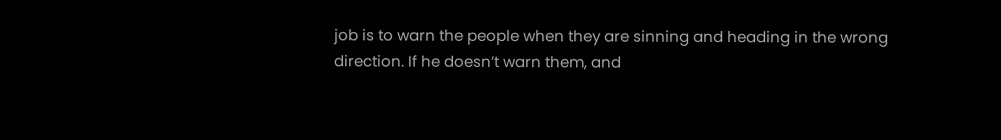job is to warn the people when they are sinning and heading in the wrong direction. If he doesn’t warn them, and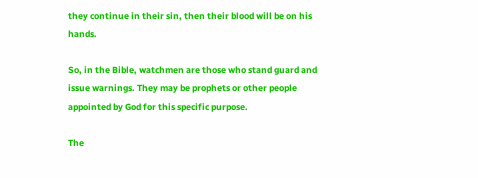they continue in their sin, then their blood will be on his hands.

So, in the Bible, watchmen are those who stand guard and issue warnings. They may be prophets or other people appointed by God for this specific purpose.

The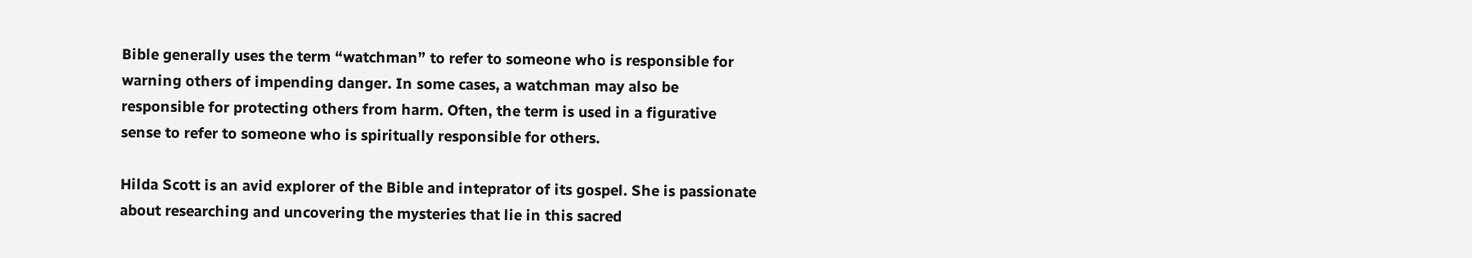Bible generally uses the term “watchman” to refer to someone who is responsible for warning others of impending danger. In some cases, a watchman may also be responsible for protecting others from harm. Often, the term is used in a figurative sense to refer to someone who is spiritually responsible for others.

Hilda Scott is an avid explorer of the Bible and inteprator of its gospel. She is passionate about researching and uncovering the mysteries that lie in this sacred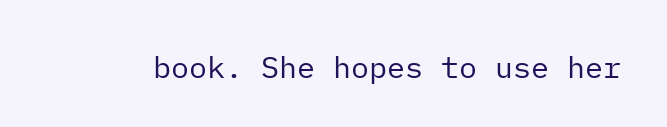book. She hopes to use her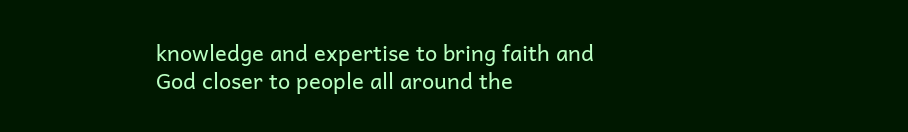knowledge and expertise to bring faith and God closer to people all around the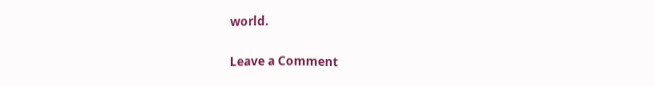world.

Leave a Comment